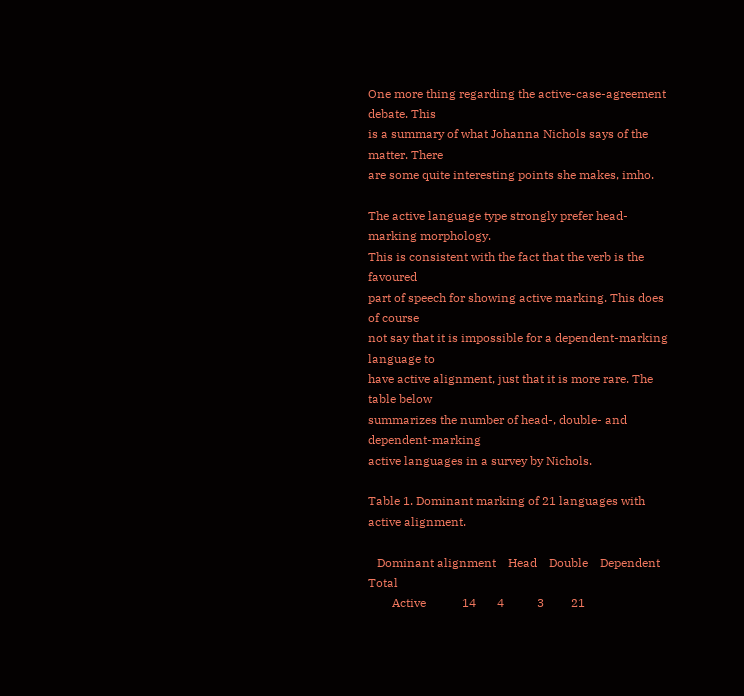One more thing regarding the active-case-agreement debate. This
is a summary of what Johanna Nichols says of the matter. There
are some quite interesting points she makes, imho.

The active language type strongly prefer head-marking morphology.
This is consistent with the fact that the verb is the favoured
part of speech for showing active marking. This does of course
not say that it is impossible for a dependent-marking language to
have active alignment, just that it is more rare. The table below
summarizes the number of head-, double- and dependent-marking
active languages in a survey by Nichols.

Table 1. Dominant marking of 21 languages with active alignment.

   Dominant alignment    Head    Double    Dependent    Total
        Active            14       4           3         21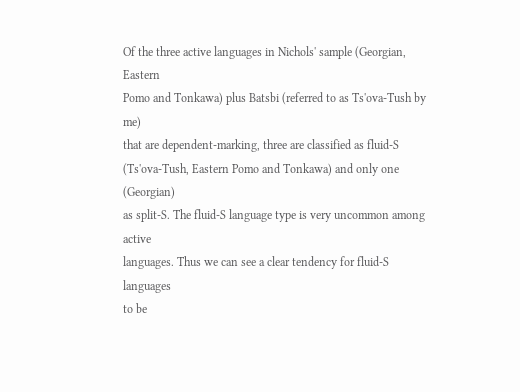Of the three active languages in Nichols' sample (Georgian, Eastern
Pomo and Tonkawa) plus Batsbi (referred to as Ts'ova-Tush by me)
that are dependent-marking, three are classified as fluid-S
(Ts'ova-Tush, Eastern Pomo and Tonkawa) and only one (Georgian)
as split-S. The fluid-S language type is very uncommon among active
languages. Thus we can see a clear tendency for fluid-S languages
to be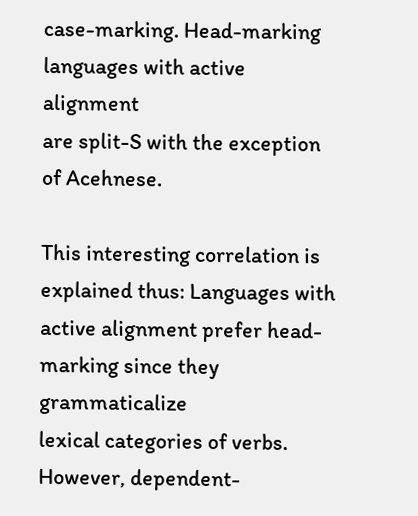case-marking. Head-marking languages with active alignment
are split-S with the exception of Acehnese.

This interesting correlation is explained thus: Languages with
active alignment prefer head-marking since they grammaticalize
lexical categories of verbs. However, dependent-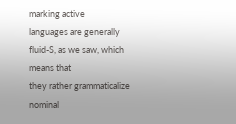marking active
languages are generally fluid-S, as we saw, which means that
they rather grammaticalize nominal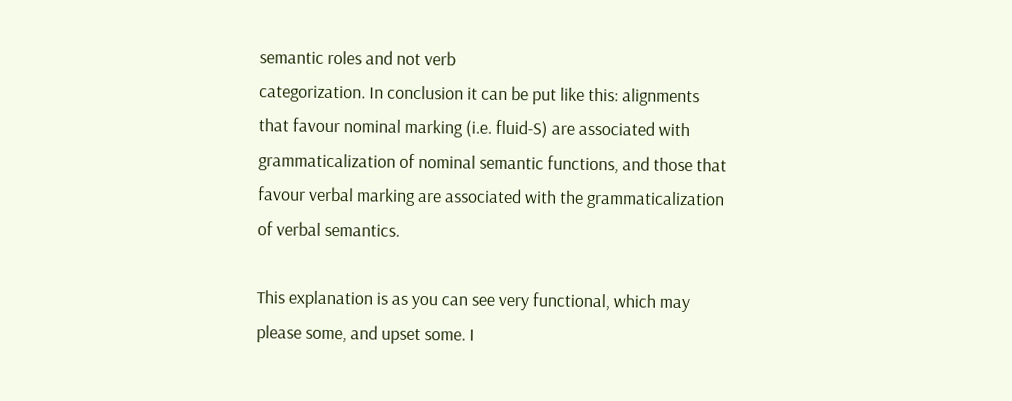semantic roles and not verb
categorization. In conclusion it can be put like this: alignments
that favour nominal marking (i.e. fluid-S) are associated with
grammaticalization of nominal semantic functions, and those that
favour verbal marking are associated with the grammaticalization
of verbal semantics.

This explanation is as you can see very functional, which may
please some, and upset some. I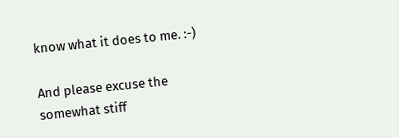know what it does to me. :-)

And please excuse the somewhat stiff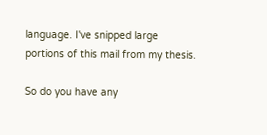language. I've snipped large
portions of this mail from my thesis.

So do you have any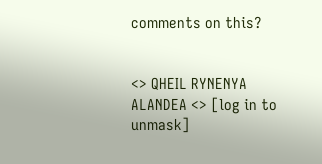comments on this?


<> QHEIL RYNENYA ALANDEA <> [log in to unmask]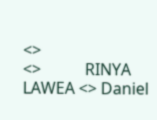<>
<>           RINYA LAWEA <> Daniel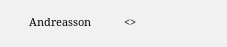Andreasson           <>